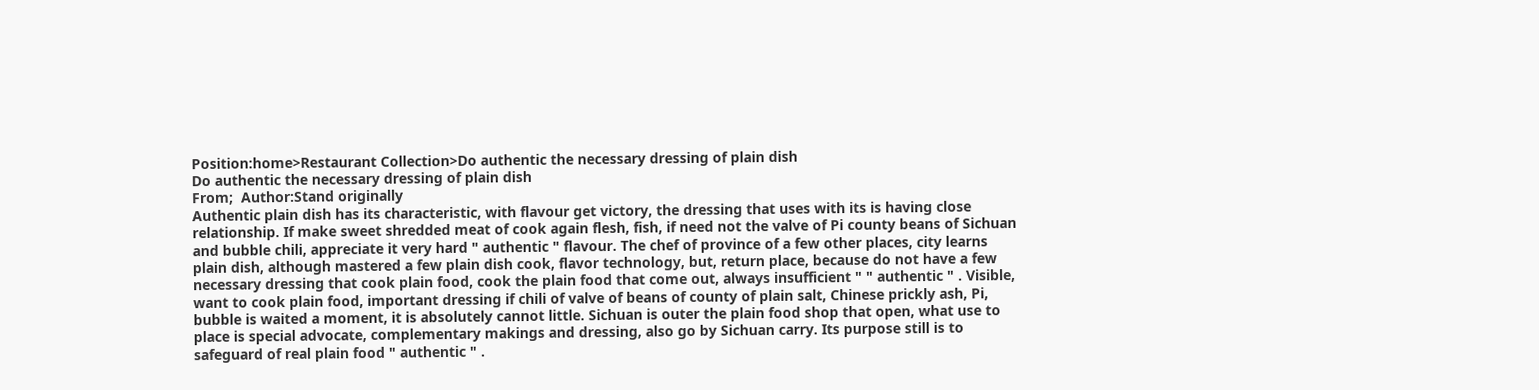Position:home>Restaurant Collection>Do authentic the necessary dressing of plain dish
Do authentic the necessary dressing of plain dish
From;  Author:Stand originally
Authentic plain dish has its characteristic, with flavour get victory, the dressing that uses with its is having close relationship. If make sweet shredded meat of cook again flesh, fish, if need not the valve of Pi county beans of Sichuan and bubble chili, appreciate it very hard " authentic " flavour. The chef of province of a few other places, city learns plain dish, although mastered a few plain dish cook, flavor technology, but, return place, because do not have a few necessary dressing that cook plain food, cook the plain food that come out, always insufficient " " authentic " . Visible, want to cook plain food, important dressing if chili of valve of beans of county of plain salt, Chinese prickly ash, Pi, bubble is waited a moment, it is absolutely cannot little. Sichuan is outer the plain food shop that open, what use to place is special advocate, complementary makings and dressing, also go by Sichuan carry. Its purpose still is to safeguard of real plain food " authentic " .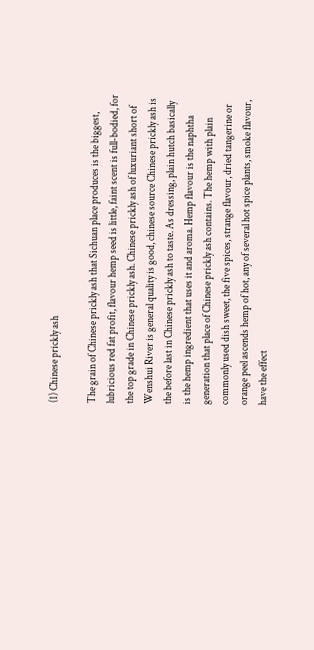(1) Chinese prickly ash

The grain of Chinese prickly ash that Sichuan place produces is the biggest, lubricious red fat profit, flavour hemp seed is little, faint scent is full-bodied, for the top grade in Chinese prickly ash. Chinese prickly ash of luxuriant short of Wenshui River is general quality is good, chinese source Chinese prickly ash is the before last in Chinese prickly ash to taste. As dressing, plain hutch basically is the hemp ingredient that uses it and aroma. Hemp flavour is the naphtha generation that place of Chinese prickly ash contains. The hemp with plain commonly used dish sweet, the five spices, strange flavour, dried tangerine or orange peel ascends hemp of hot, any of several hot spice plants, smoke flavour, have the effect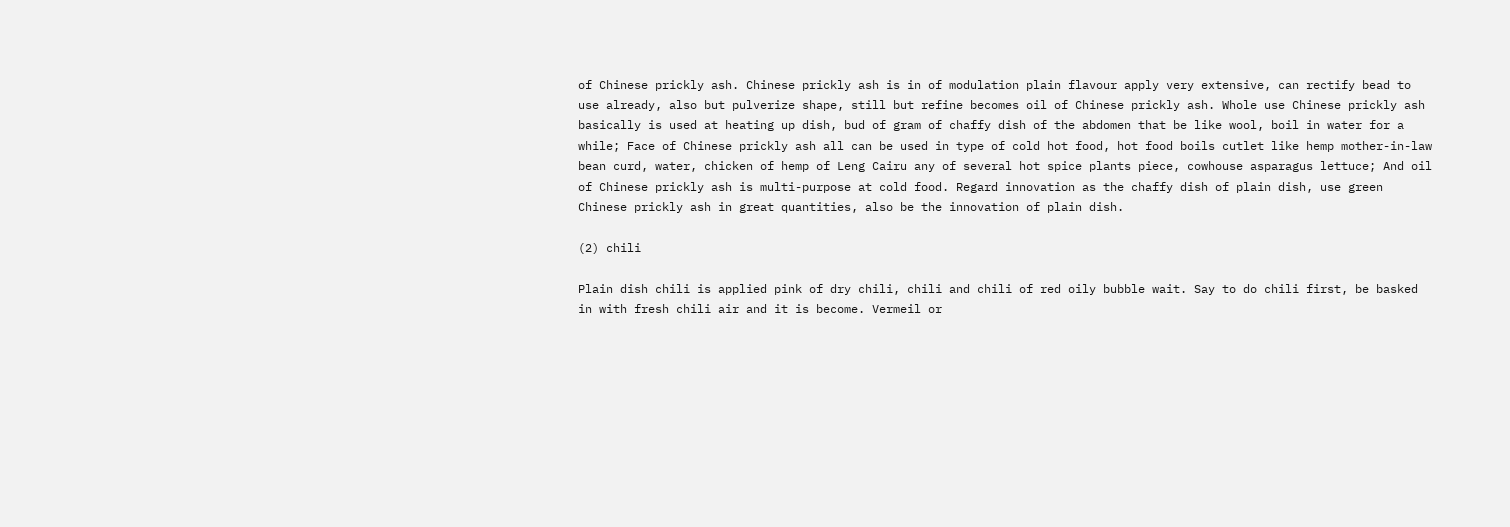of Chinese prickly ash. Chinese prickly ash is in of modulation plain flavour apply very extensive, can rectify bead to use already, also but pulverize shape, still but refine becomes oil of Chinese prickly ash. Whole use Chinese prickly ash basically is used at heating up dish, bud of gram of chaffy dish of the abdomen that be like wool, boil in water for a while; Face of Chinese prickly ash all can be used in type of cold hot food, hot food boils cutlet like hemp mother-in-law bean curd, water, chicken of hemp of Leng Cairu any of several hot spice plants piece, cowhouse asparagus lettuce; And oil of Chinese prickly ash is multi-purpose at cold food. Regard innovation as the chaffy dish of plain dish, use green Chinese prickly ash in great quantities, also be the innovation of plain dish.

(2) chili

Plain dish chili is applied pink of dry chili, chili and chili of red oily bubble wait. Say to do chili first, be basked in with fresh chili air and it is become. Vermeil or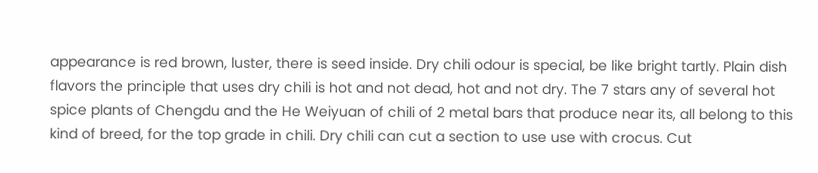appearance is red brown, luster, there is seed inside. Dry chili odour is special, be like bright tartly. Plain dish flavors the principle that uses dry chili is hot and not dead, hot and not dry. The 7 stars any of several hot spice plants of Chengdu and the He Weiyuan of chili of 2 metal bars that produce near its, all belong to this kind of breed, for the top grade in chili. Dry chili can cut a section to use use with crocus. Cut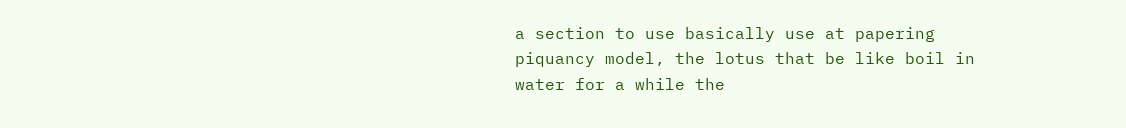a section to use basically use at papering piquancy model, the lotus that be like boil in water for a while the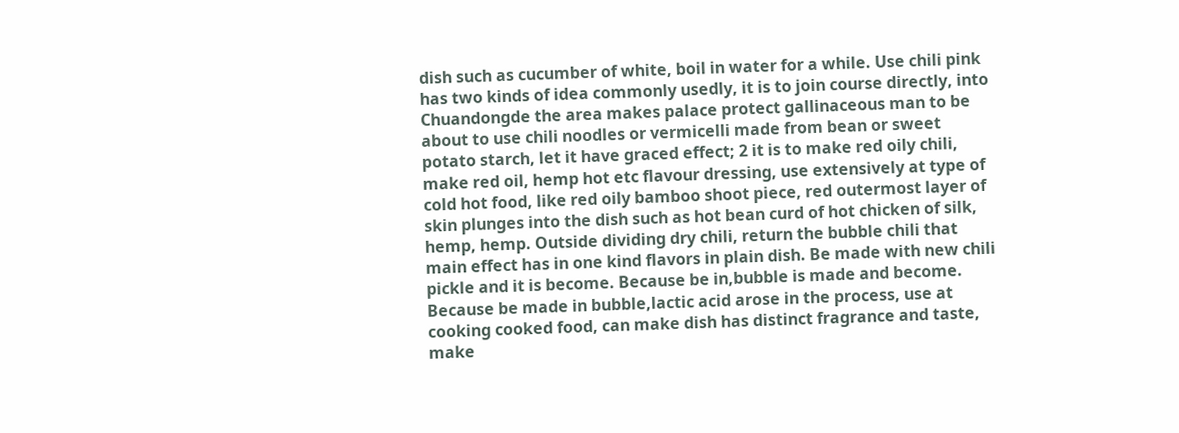dish such as cucumber of white, boil in water for a while. Use chili pink has two kinds of idea commonly usedly, it is to join course directly, into Chuandongde the area makes palace protect gallinaceous man to be about to use chili noodles or vermicelli made from bean or sweet potato starch, let it have graced effect; 2 it is to make red oily chili, make red oil, hemp hot etc flavour dressing, use extensively at type of cold hot food, like red oily bamboo shoot piece, red outermost layer of skin plunges into the dish such as hot bean curd of hot chicken of silk, hemp, hemp. Outside dividing dry chili, return the bubble chili that main effect has in one kind flavors in plain dish. Be made with new chili pickle and it is become. Because be in,bubble is made and become. Because be made in bubble,lactic acid arose in the process, use at cooking cooked food, can make dish has distinct fragrance and taste, make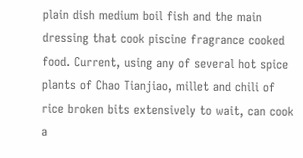plain dish medium boil fish and the main dressing that cook piscine fragrance cooked food. Current, using any of several hot spice plants of Chao Tianjiao, millet and chili of rice broken bits extensively to wait, can cook a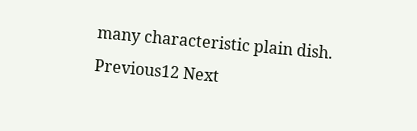many characteristic plain dish.
Previous12 Next